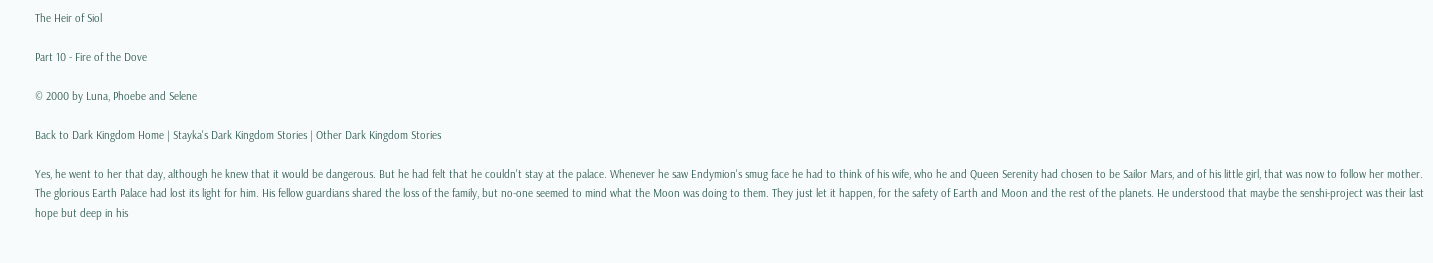The Heir of Siol

Part 10 - Fire of the Dove

© 2000 by Luna, Phoebe and Selene

Back to Dark Kingdom Home | Stayka's Dark Kingdom Stories | Other Dark Kingdom Stories

Yes, he went to her that day, although he knew that it would be dangerous. But he had felt that he couldn't stay at the palace. Whenever he saw Endymion's smug face he had to think of his wife, who he and Queen Serenity had chosen to be Sailor Mars, and of his little girl, that was now to follow her mother. The glorious Earth Palace had lost its light for him. His fellow guardians shared the loss of the family, but no-one seemed to mind what the Moon was doing to them. They just let it happen, for the safety of Earth and Moon and the rest of the planets. He understood that maybe the senshi-project was their last hope but deep in his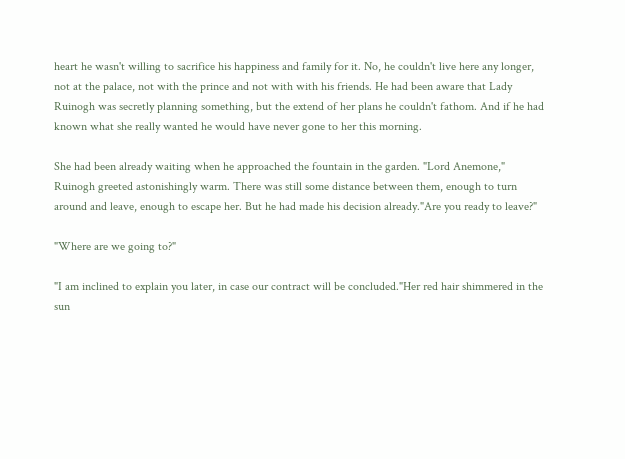heart he wasn't willing to sacrifice his happiness and family for it. No, he couldn't live here any longer, not at the palace, not with the prince and not with with his friends. He had been aware that Lady Ruinogh was secretly planning something, but the extend of her plans he couldn't fathom. And if he had known what she really wanted he would have never gone to her this morning.

She had been already waiting when he approached the fountain in the garden. "Lord Anemone," Ruinogh greeted astonishingly warm. There was still some distance between them, enough to turn around and leave, enough to escape her. But he had made his decision already."Are you ready to leave?"

"Where are we going to?"

"I am inclined to explain you later, in case our contract will be concluded."Her red hair shimmered in the sun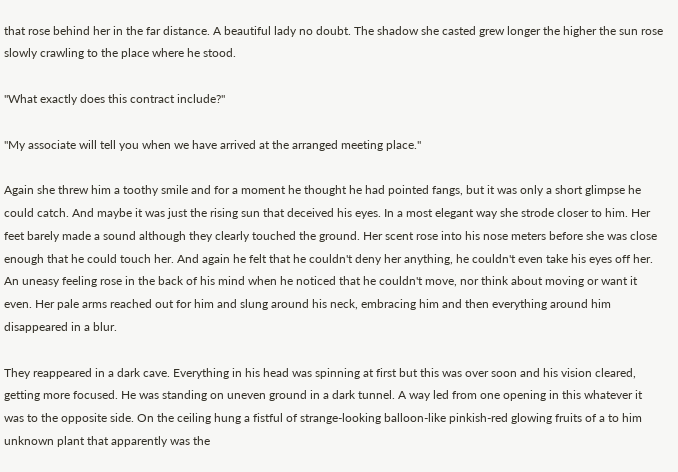that rose behind her in the far distance. A beautiful lady no doubt. The shadow she casted grew longer the higher the sun rose slowly crawling to the place where he stood.

"What exactly does this contract include?"

"My associate will tell you when we have arrived at the arranged meeting place."

Again she threw him a toothy smile and for a moment he thought he had pointed fangs, but it was only a short glimpse he could catch. And maybe it was just the rising sun that deceived his eyes. In a most elegant way she strode closer to him. Her feet barely made a sound although they clearly touched the ground. Her scent rose into his nose meters before she was close enough that he could touch her. And again he felt that he couldn't deny her anything, he couldn't even take his eyes off her. An uneasy feeling rose in the back of his mind when he noticed that he couldn't move, nor think about moving or want it even. Her pale arms reached out for him and slung around his neck, embracing him and then everything around him disappeared in a blur.

They reappeared in a dark cave. Everything in his head was spinning at first but this was over soon and his vision cleared, getting more focused. He was standing on uneven ground in a dark tunnel. A way led from one opening in this whatever it was to the opposite side. On the ceiling hung a fistful of strange-looking balloon-like pinkish-red glowing fruits of a to him unknown plant that apparently was the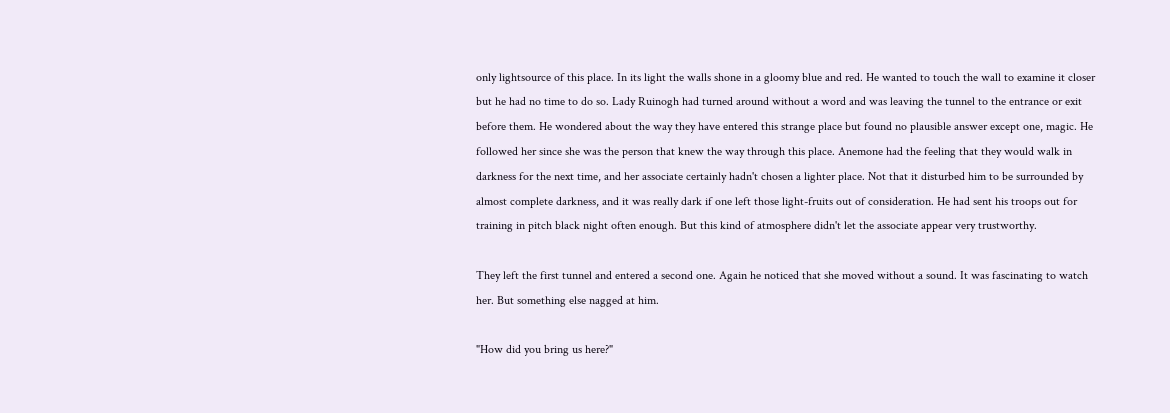only lightsource of this place. In its light the walls shone in a gloomy blue and red. He wanted to touch the wall to examine it closer but he had no time to do so. Lady Ruinogh had turned around without a word and was leaving the tunnel to the entrance or exit before them. He wondered about the way they have entered this strange place but found no plausible answer except one, magic. He followed her since she was the person that knew the way through this place. Anemone had the feeling that they would walk in darkness for the next time, and her associate certainly hadn't chosen a lighter place. Not that it disturbed him to be surrounded by almost complete darkness, and it was really dark if one left those light-fruits out of consideration. He had sent his troops out for training in pitch black night often enough. But this kind of atmosphere didn't let the associate appear very trustworthy.

They left the first tunnel and entered a second one. Again he noticed that she moved without a sound. It was fascinating to watch her. But something else nagged at him.

"How did you bring us here?"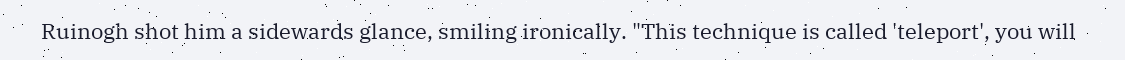Ruinogh shot him a sidewards glance, smiling ironically. "This technique is called 'teleport', you will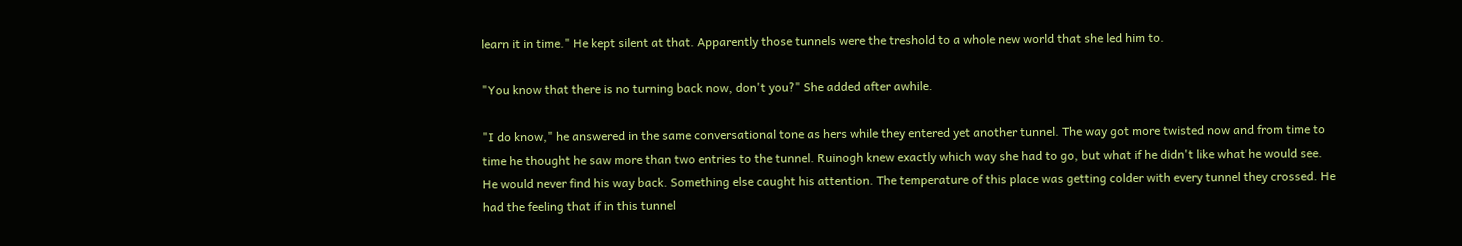learn it in time." He kept silent at that. Apparently those tunnels were the treshold to a whole new world that she led him to.

"You know that there is no turning back now, don't you?" She added after awhile.

"I do know," he answered in the same conversational tone as hers while they entered yet another tunnel. The way got more twisted now and from time to time he thought he saw more than two entries to the tunnel. Ruinogh knew exactly which way she had to go, but what if he didn't like what he would see. He would never find his way back. Something else caught his attention. The temperature of this place was getting colder with every tunnel they crossed. He had the feeling that if in this tunnel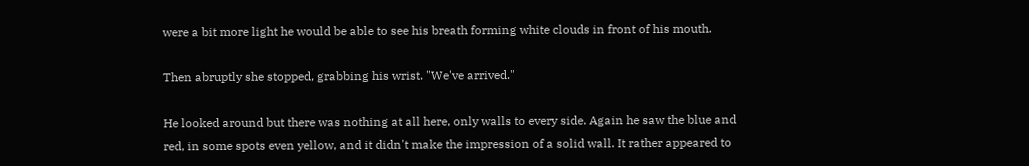were a bit more light he would be able to see his breath forming white clouds in front of his mouth.

Then abruptly she stopped, grabbing his wrist. "We've arrived."

He looked around but there was nothing at all here, only walls to every side. Again he saw the blue and red, in some spots even yellow, and it didn't make the impression of a solid wall. It rather appeared to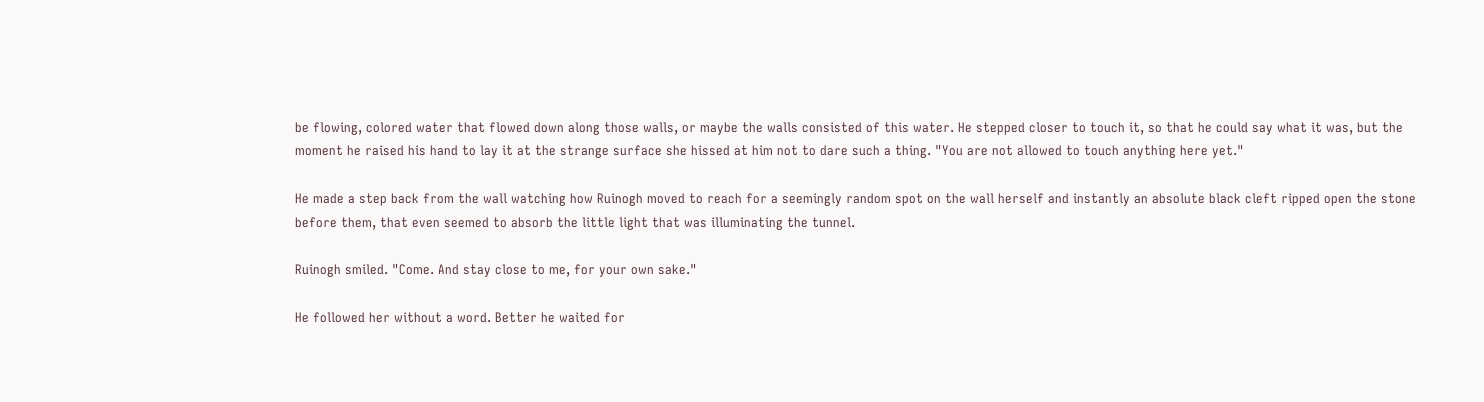be flowing, colored water that flowed down along those walls, or maybe the walls consisted of this water. He stepped closer to touch it, so that he could say what it was, but the moment he raised his hand to lay it at the strange surface she hissed at him not to dare such a thing. "You are not allowed to touch anything here yet."

He made a step back from the wall watching how Ruinogh moved to reach for a seemingly random spot on the wall herself and instantly an absolute black cleft ripped open the stone before them, that even seemed to absorb the little light that was illuminating the tunnel.

Ruinogh smiled. "Come. And stay close to me, for your own sake."

He followed her without a word. Better he waited for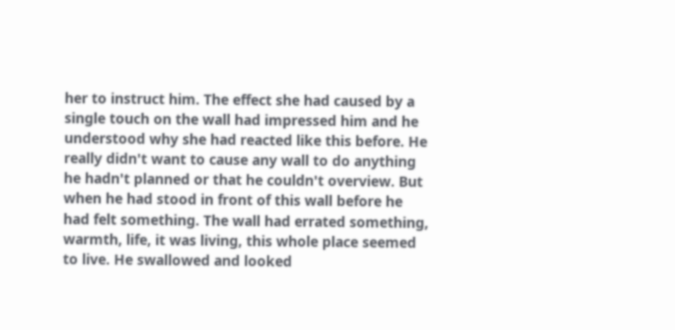her to instruct him. The effect she had caused by a single touch on the wall had impressed him and he understood why she had reacted like this before. He really didn't want to cause any wall to do anything he hadn't planned or that he couldn't overview. But when he had stood in front of this wall before he had felt something. The wall had errated something, warmth, life, it was living, this whole place seemed to live. He swallowed and looked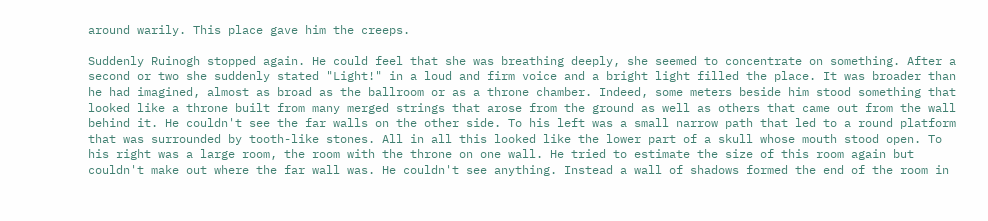around warily. This place gave him the creeps.

Suddenly Ruinogh stopped again. He could feel that she was breathing deeply, she seemed to concentrate on something. After a second or two she suddenly stated "Light!" in a loud and firm voice and a bright light filled the place. It was broader than he had imagined, almost as broad as the ballroom or as a throne chamber. Indeed, some meters beside him stood something that looked like a throne built from many merged strings that arose from the ground as well as others that came out from the wall behind it. He couldn't see the far walls on the other side. To his left was a small narrow path that led to a round platform that was surrounded by tooth-like stones. All in all this looked like the lower part of a skull whose mouth stood open. To his right was a large room, the room with the throne on one wall. He tried to estimate the size of this room again but couldn't make out where the far wall was. He couldn't see anything. Instead a wall of shadows formed the end of the room in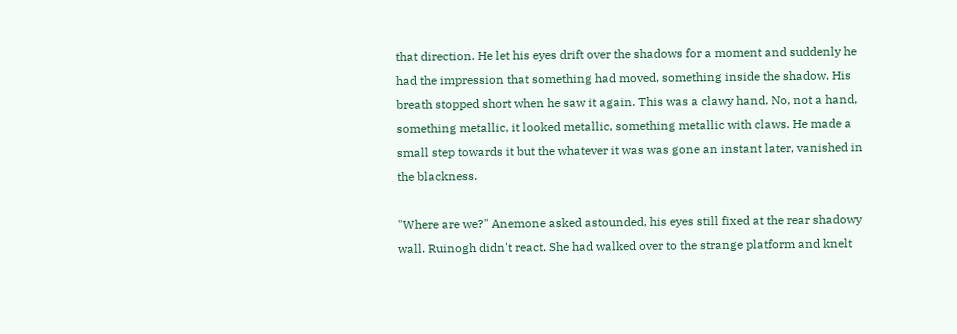that direction. He let his eyes drift over the shadows for a moment and suddenly he had the impression that something had moved, something inside the shadow. His breath stopped short when he saw it again. This was a clawy hand. No, not a hand, something metallic, it looked metallic, something metallic with claws. He made a small step towards it but the whatever it was was gone an instant later, vanished in the blackness.

"Where are we?" Anemone asked astounded, his eyes still fixed at the rear shadowy wall. Ruinogh didn't react. She had walked over to the strange platform and knelt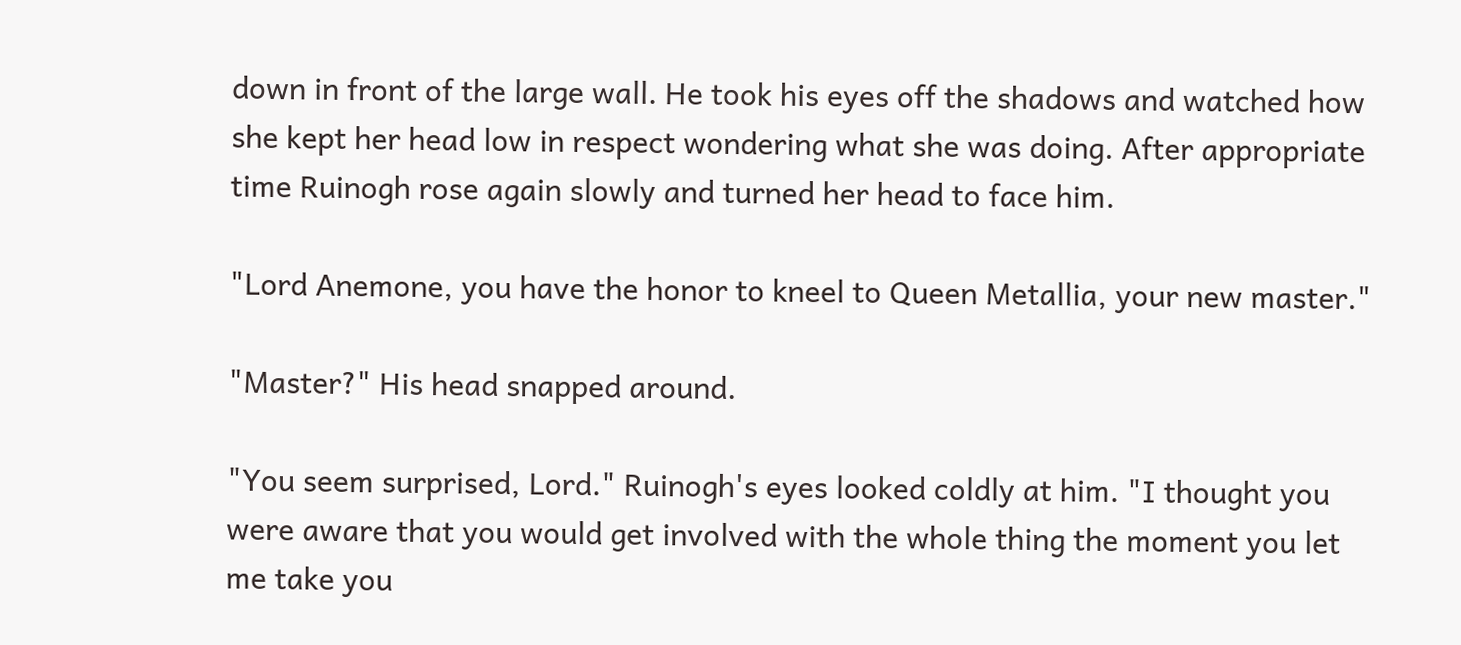down in front of the large wall. He took his eyes off the shadows and watched how she kept her head low in respect wondering what she was doing. After appropriate time Ruinogh rose again slowly and turned her head to face him.

"Lord Anemone, you have the honor to kneel to Queen Metallia, your new master."

"Master?" His head snapped around.

"You seem surprised, Lord." Ruinogh's eyes looked coldly at him. "I thought you were aware that you would get involved with the whole thing the moment you let me take you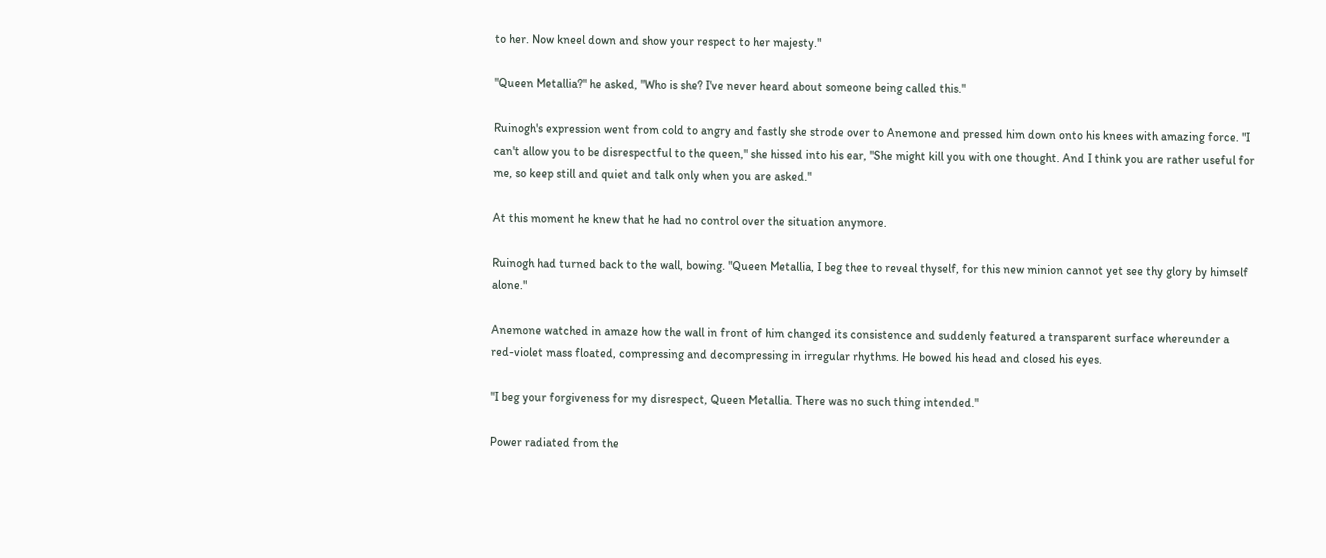to her. Now kneel down and show your respect to her majesty."

"Queen Metallia?" he asked, "Who is she? I've never heard about someone being called this."

Ruinogh's expression went from cold to angry and fastly she strode over to Anemone and pressed him down onto his knees with amazing force. "I can't allow you to be disrespectful to the queen," she hissed into his ear, "She might kill you with one thought. And I think you are rather useful for me, so keep still and quiet and talk only when you are asked."

At this moment he knew that he had no control over the situation anymore.

Ruinogh had turned back to the wall, bowing. "Queen Metallia, I beg thee to reveal thyself, for this new minion cannot yet see thy glory by himself alone."

Anemone watched in amaze how the wall in front of him changed its consistence and suddenly featured a transparent surface whereunder a red-violet mass floated, compressing and decompressing in irregular rhythms. He bowed his head and closed his eyes.

"I beg your forgiveness for my disrespect, Queen Metallia. There was no such thing intended."

Power radiated from the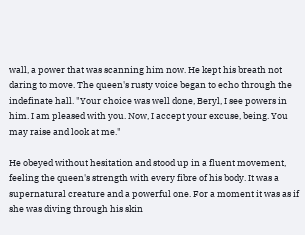wall, a power that was scanning him now. He kept his breath not daring to move. The queen's rusty voice began to echo through the indefinate hall. "Your choice was well done, Beryl, I see powers in him. I am pleased with you. Now, I accept your excuse, being. You may raise and look at me."

He obeyed without hesitation and stood up in a fluent movement, feeling the queen's strength with every fibre of his body. It was a supernatural creature and a powerful one. For a moment it was as if she was diving through his skin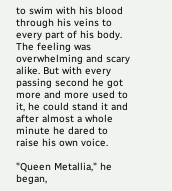to swim with his blood through his veins to every part of his body. The feeling was overwhelming and scary alike. But with every passing second he got more and more used to it, he could stand it and after almost a whole minute he dared to raise his own voice.

"Queen Metallia," he began,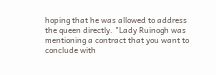hoping that he was allowed to address the queen directly. "Lady Ruinogh was mentioning a contract that you want to conclude with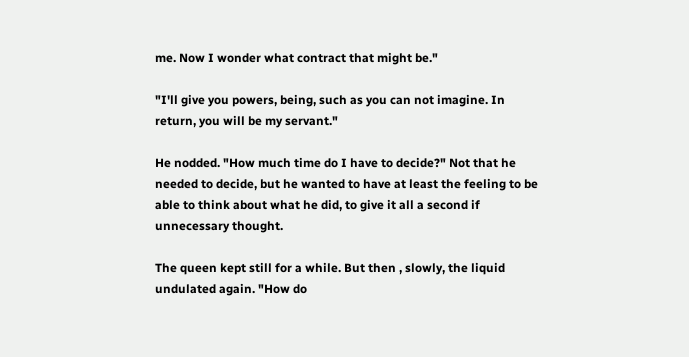me. Now I wonder what contract that might be."

"I'll give you powers, being, such as you can not imagine. In return, you will be my servant."

He nodded. "How much time do I have to decide?" Not that he needed to decide, but he wanted to have at least the feeling to be able to think about what he did, to give it all a second if unnecessary thought.

The queen kept still for a while. But then , slowly, the liquid undulated again. "How do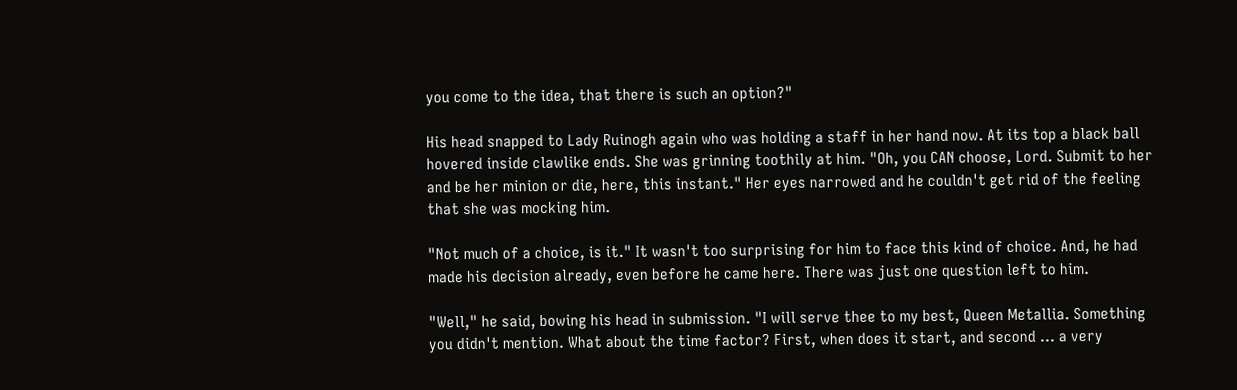you come to the idea, that there is such an option?"

His head snapped to Lady Ruinogh again who was holding a staff in her hand now. At its top a black ball hovered inside clawlike ends. She was grinning toothily at him. "Oh, you CAN choose, Lord. Submit to her and be her minion or die, here, this instant." Her eyes narrowed and he couldn't get rid of the feeling that she was mocking him.

"Not much of a choice, is it." It wasn't too surprising for him to face this kind of choice. And, he had made his decision already, even before he came here. There was just one question left to him.

"Well," he said, bowing his head in submission. "I will serve thee to my best, Queen Metallia. Something you didn't mention. What about the time factor? First, when does it start, and second ... a very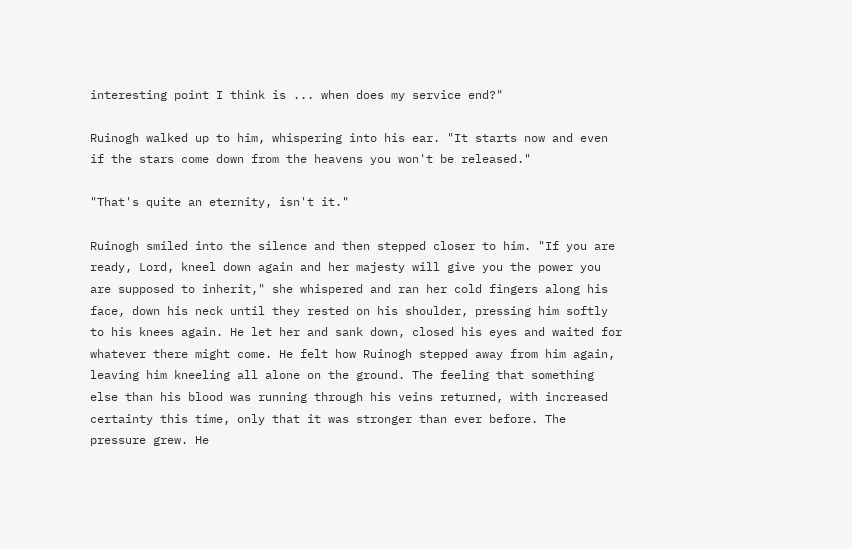interesting point I think is ... when does my service end?"

Ruinogh walked up to him, whispering into his ear. "It starts now and even if the stars come down from the heavens you won't be released."

"That's quite an eternity, isn't it."

Ruinogh smiled into the silence and then stepped closer to him. "If you are ready, Lord, kneel down again and her majesty will give you the power you are supposed to inherit," she whispered and ran her cold fingers along his face, down his neck until they rested on his shoulder, pressing him softly to his knees again. He let her and sank down, closed his eyes and waited for whatever there might come. He felt how Ruinogh stepped away from him again, leaving him kneeling all alone on the ground. The feeling that something else than his blood was running through his veins returned, with increased certainty this time, only that it was stronger than ever before. The pressure grew. He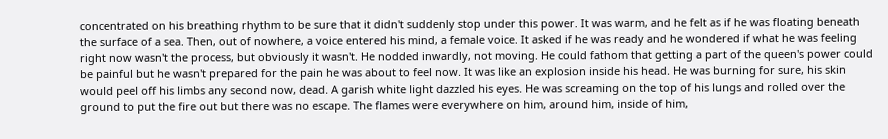concentrated on his breathing rhythm to be sure that it didn't suddenly stop under this power. It was warm, and he felt as if he was floating beneath the surface of a sea. Then, out of nowhere, a voice entered his mind, a female voice. It asked if he was ready and he wondered if what he was feeling right now wasn't the process, but obviously it wasn't. He nodded inwardly, not moving. He could fathom that getting a part of the queen's power could be painful but he wasn't prepared for the pain he was about to feel now. It was like an explosion inside his head. He was burning for sure, his skin would peel off his limbs any second now, dead. A garish white light dazzled his eyes. He was screaming on the top of his lungs and rolled over the ground to put the fire out but there was no escape. The flames were everywhere on him, around him, inside of him,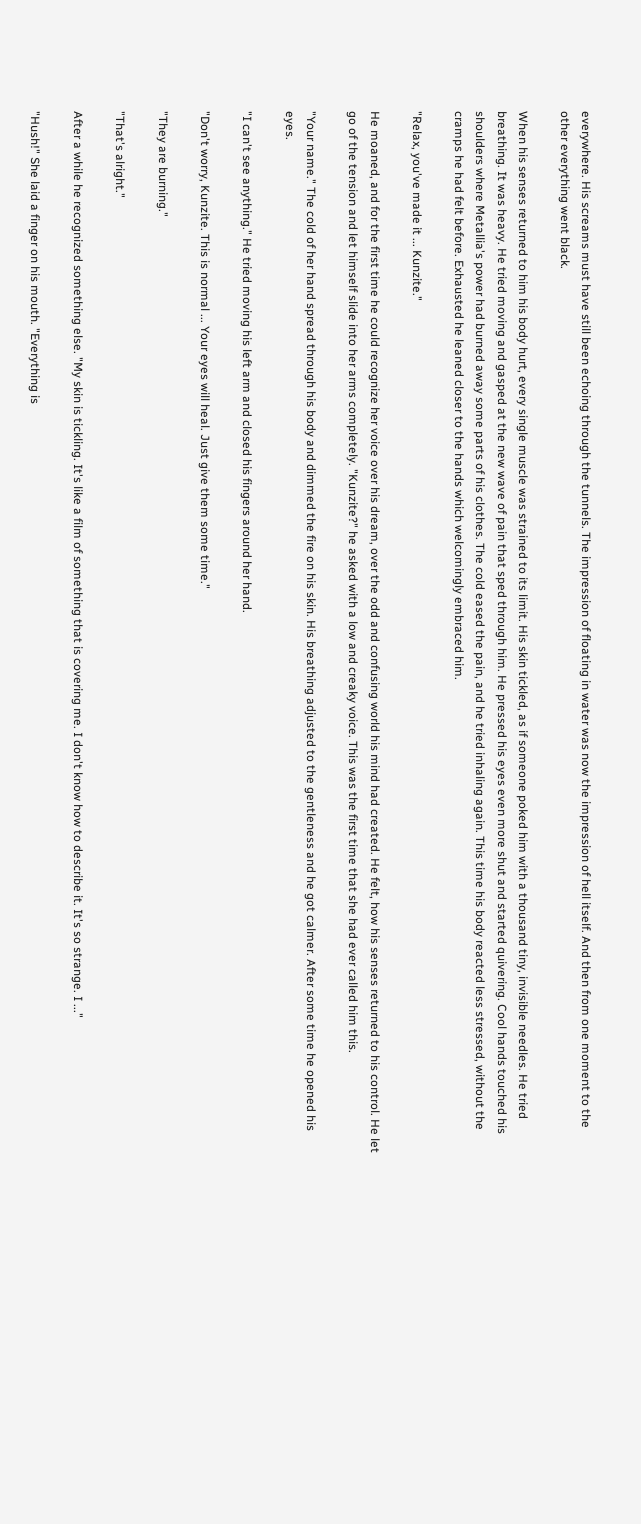everywhere. His screams must have still been echoing through the tunnels. The impression of floating in water was now the impression of hell itself. And then from one moment to the other everything went black.

When his senses returned to him his body hurt, every single muscle was strained to its limit. His skin tickled, as if someone poked him with a thousand tiny, invisible needles. He tried breathing. It was heavy. He tried moving and gasped at the new wave of pain that sped through him. He pressed his eyes even more shut and started quivering. Cool hands touched his shoulders where Metallia's power had burned away some parts of his clothes. The cold eased the pain, and he tried inhaling again. This time his body reacted less stressed, without the cramps he had felt before. Exhausted he leaned closer to the hands which welcomingly embraced him.

"Relax, you've made it ... Kunzite."

He moaned, and for the first time he could recognize her voice over his dream, over the odd and confusing world his mind had created. He felt, how his senses returned to his control. He let go of the tension and let himself slide into her arms completely. "Kunzite?" he asked with a low and creaky voice. This was the first time that she had ever called him this.

"Your name." The cold of her hand spread through his body and dimmed the fire on his skin. His breathing adjusted to the gentleness and he got calmer. After some time he opened his eyes.

"I can't see anything." He tried moving his left arm and closed his fingers around her hand.

"Don't worry, Kunzite. This is normal ... Your eyes will heal. Just give them some time."

"They are burning."

"That's alright."

After a while he recognized something else. "My skin is tickling. It's like a film of something that is covering me. I don't know how to describe it. It's so strange. I ..."

"Hush!" She laid a finger on his mouth. "Everything is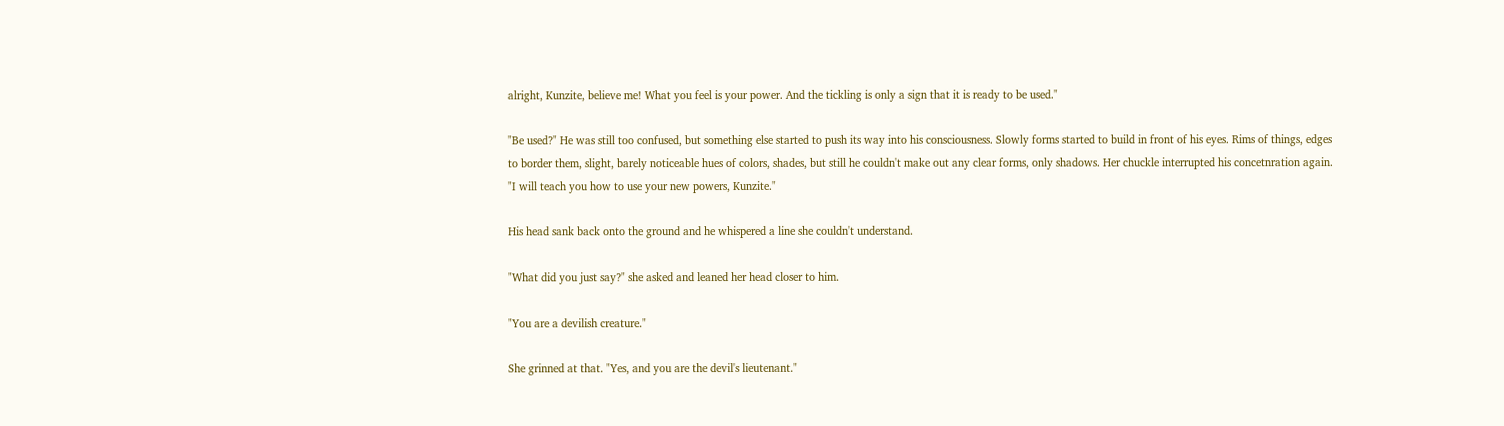alright, Kunzite, believe me! What you feel is your power. And the tickling is only a sign that it is ready to be used."

"Be used?" He was still too confused, but something else started to push its way into his consciousness. Slowly forms started to build in front of his eyes. Rims of things, edges to border them, slight, barely noticeable hues of colors, shades, but still he couldn't make out any clear forms, only shadows. Her chuckle interrupted his concetnration again. "I will teach you how to use your new powers, Kunzite."

His head sank back onto the ground and he whispered a line she couldn't understand.

"What did you just say?" she asked and leaned her head closer to him.

"You are a devilish creature."

She grinned at that. "Yes, and you are the devil's lieutenant."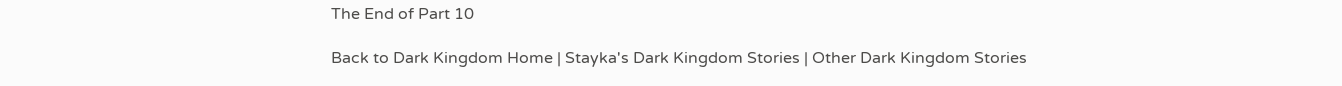The End of Part 10

Back to Dark Kingdom Home | Stayka's Dark Kingdom Stories | Other Dark Kingdom Stories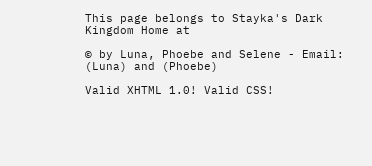This page belongs to Stayka's Dark Kingdom Home at

© by Luna, Phoebe and Selene - Email: (Luna) and (Phoebe)

Valid XHTML 1.0! Valid CSS!